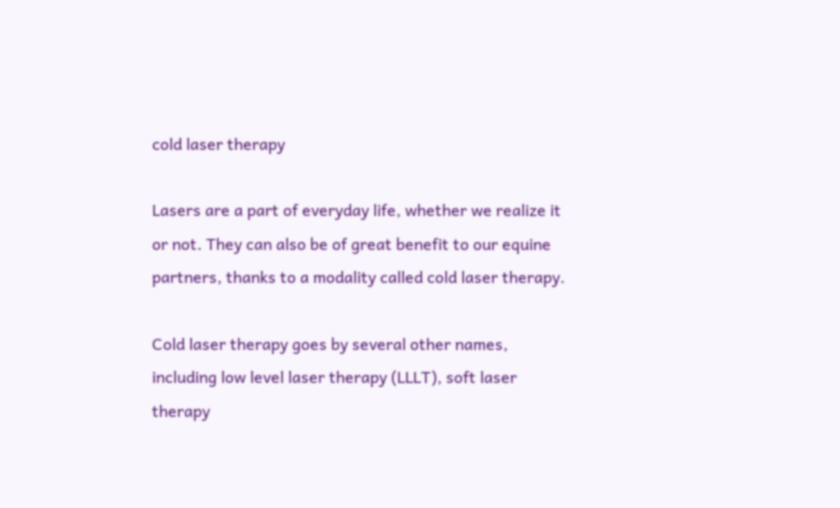cold laser therapy

Lasers are a part of everyday life, whether we realize it or not. They can also be of great benefit to our equine partners, thanks to a modality called cold laser therapy.

Cold laser therapy goes by several other names, including low level laser therapy (LLLT), soft laser therapy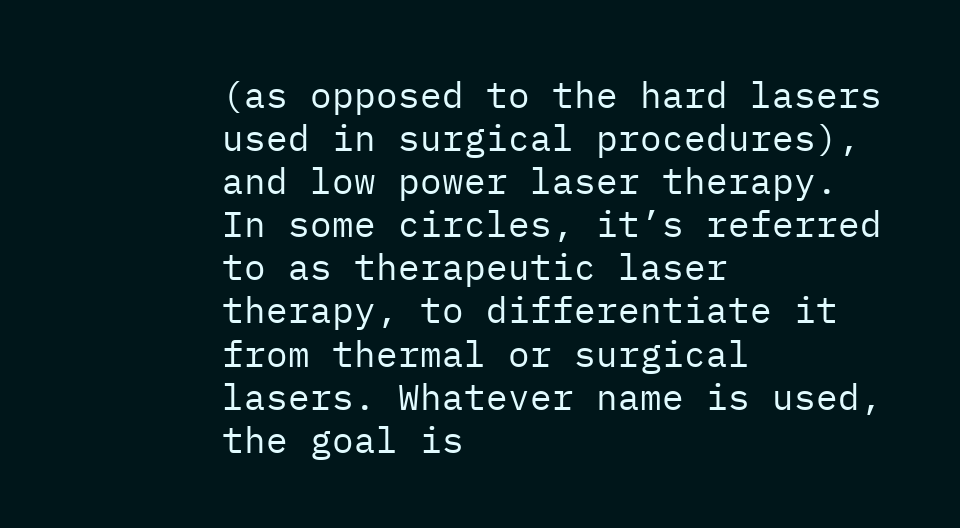(as opposed to the hard lasers used in surgical procedures), and low power laser therapy. In some circles, it’s referred to as therapeutic laser therapy, to differentiate it from thermal or surgical lasers. Whatever name is used, the goal is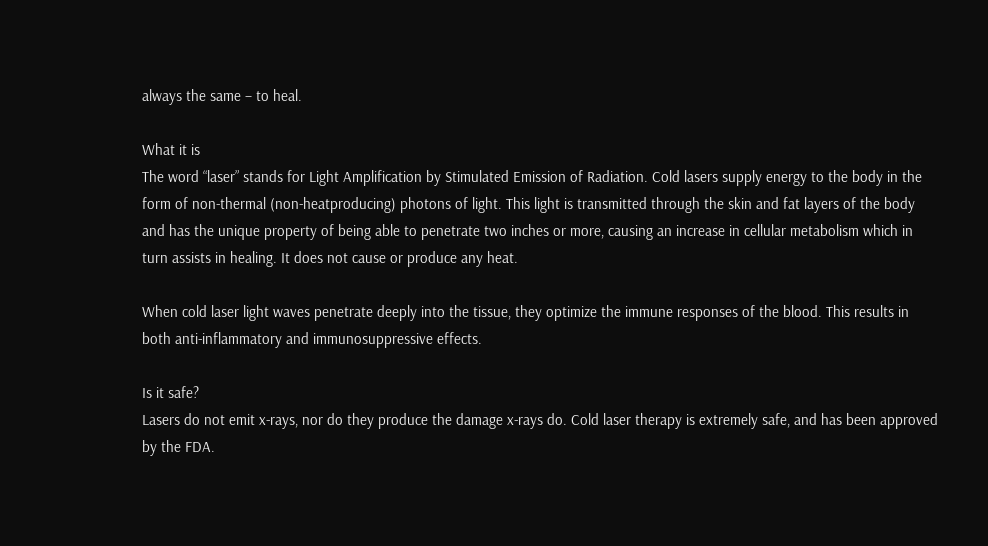always the same – to heal.

What it is
The word “laser” stands for Light Amplification by Stimulated Emission of Radiation. Cold lasers supply energy to the body in the form of non-thermal (non-heatproducing) photons of light. This light is transmitted through the skin and fat layers of the body and has the unique property of being able to penetrate two inches or more, causing an increase in cellular metabolism which in turn assists in healing. It does not cause or produce any heat.

When cold laser light waves penetrate deeply into the tissue, they optimize the immune responses of the blood. This results in both anti-inflammatory and immunosuppressive effects.

Is it safe?
Lasers do not emit x-rays, nor do they produce the damage x-rays do. Cold laser therapy is extremely safe, and has been approved by the FDA.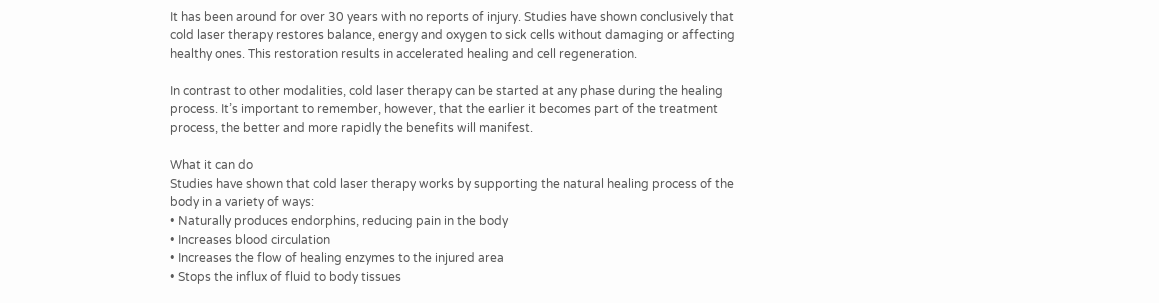It has been around for over 30 years with no reports of injury. Studies have shown conclusively that cold laser therapy restores balance, energy and oxygen to sick cells without damaging or affecting healthy ones. This restoration results in accelerated healing and cell regeneration.

In contrast to other modalities, cold laser therapy can be started at any phase during the healing process. It’s important to remember, however, that the earlier it becomes part of the treatment process, the better and more rapidly the benefits will manifest.

What it can do
Studies have shown that cold laser therapy works by supporting the natural healing process of the body in a variety of ways:
• Naturally produces endorphins, reducing pain in the body
• Increases blood circulation
• Increases the flow of healing enzymes to the injured area
• Stops the influx of fluid to body tissues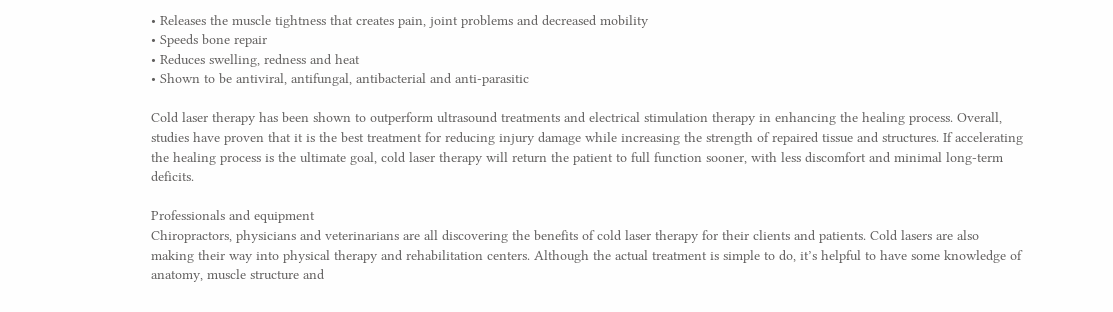• Releases the muscle tightness that creates pain, joint problems and decreased mobility
• Speeds bone repair
• Reduces swelling, redness and heat
• Shown to be antiviral, antifungal, antibacterial and anti-parasitic

Cold laser therapy has been shown to outperform ultrasound treatments and electrical stimulation therapy in enhancing the healing process. Overall, studies have proven that it is the best treatment for reducing injury damage while increasing the strength of repaired tissue and structures. If accelerating the healing process is the ultimate goal, cold laser therapy will return the patient to full function sooner, with less discomfort and minimal long-term deficits.

Professionals and equipment
Chiropractors, physicians and veterinarians are all discovering the benefits of cold laser therapy for their clients and patients. Cold lasers are also making their way into physical therapy and rehabilitation centers. Although the actual treatment is simple to do, it’s helpful to have some knowledge of anatomy, muscle structure and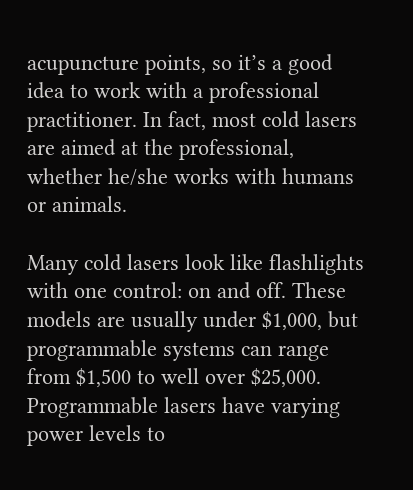acupuncture points, so it’s a good idea to work with a professional practitioner. In fact, most cold lasers are aimed at the professional, whether he/she works with humans or animals.

Many cold lasers look like flashlights with one control: on and off. These models are usually under $1,000, but programmable systems can range from $1,500 to well over $25,000. Programmable lasers have varying power levels to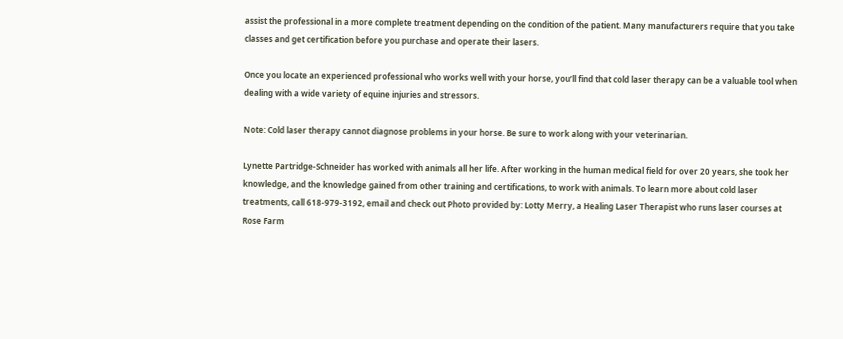assist the professional in a more complete treatment depending on the condition of the patient. Many manufacturers require that you take classes and get certification before you purchase and operate their lasers.

Once you locate an experienced professional who works well with your horse, you’ll find that cold laser therapy can be a valuable tool when dealing with a wide variety of equine injuries and stressors.

Note: Cold laser therapy cannot diagnose problems in your horse. Be sure to work along with your veterinarian.

Lynette Partridge-Schneider has worked with animals all her life. After working in the human medical field for over 20 years, she took her knowledge, and the knowledge gained from other training and certifications, to work with animals. To learn more about cold laser treatments, call 618-979-3192, email and check out Photo provided by: Lotty Merry, a Healing Laser Therapist who runs laser courses at Rose Farm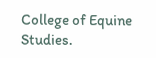College of Equine Studies.